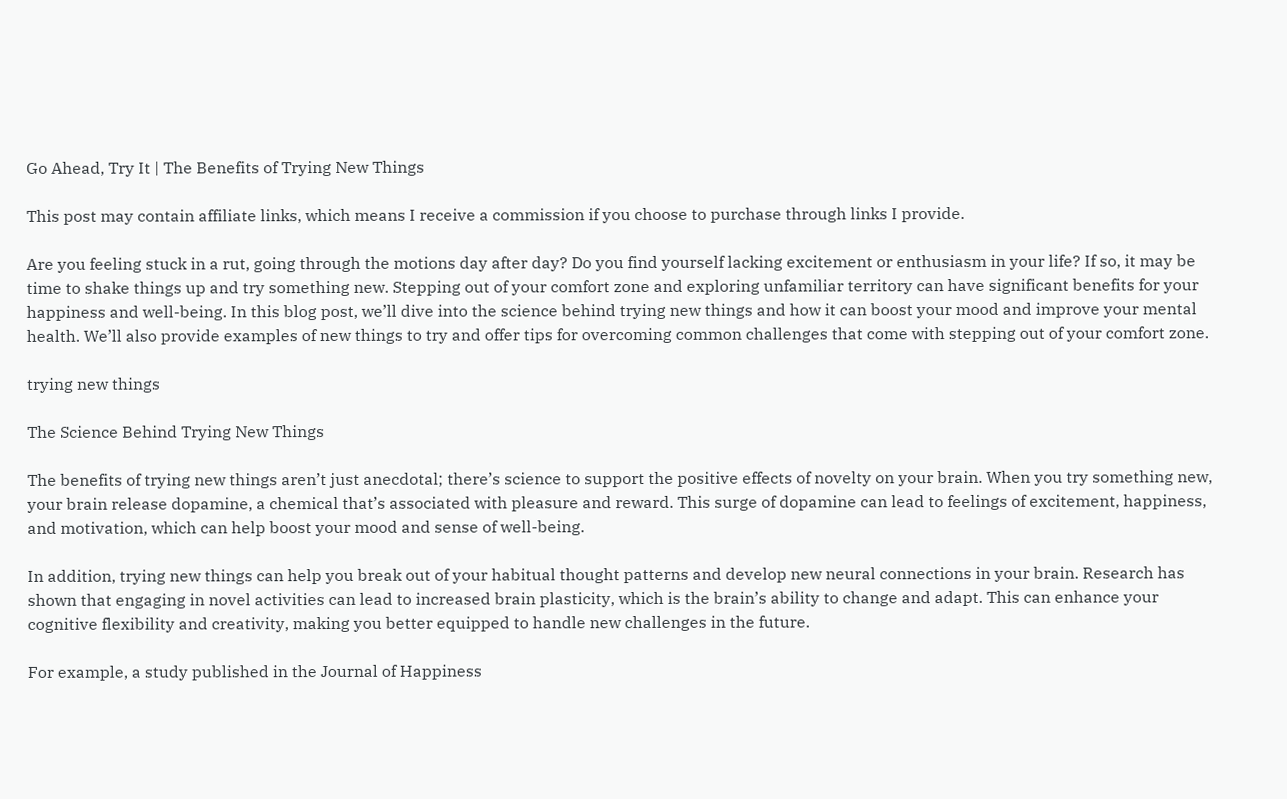Go Ahead, Try It | The Benefits of Trying New Things

This post may contain affiliate links, which means I receive a commission if you choose to purchase through links I provide.

Are you feeling stuck in a rut, going through the motions day after day? Do you find yourself lacking excitement or enthusiasm in your life? If so, it may be time to shake things up and try something new. Stepping out of your comfort zone and exploring unfamiliar territory can have significant benefits for your happiness and well-being. In this blog post, we’ll dive into the science behind trying new things and how it can boost your mood and improve your mental health. We’ll also provide examples of new things to try and offer tips for overcoming common challenges that come with stepping out of your comfort zone.

trying new things

The Science Behind Trying New Things

The benefits of trying new things aren’t just anecdotal; there’s science to support the positive effects of novelty on your brain. When you try something new, your brain release dopamine, a chemical that’s associated with pleasure and reward. This surge of dopamine can lead to feelings of excitement, happiness, and motivation, which can help boost your mood and sense of well-being.

In addition, trying new things can help you break out of your habitual thought patterns and develop new neural connections in your brain. Research has shown that engaging in novel activities can lead to increased brain plasticity, which is the brain’s ability to change and adapt. This can enhance your cognitive flexibility and creativity, making you better equipped to handle new challenges in the future.

For example, a study published in the Journal of Happiness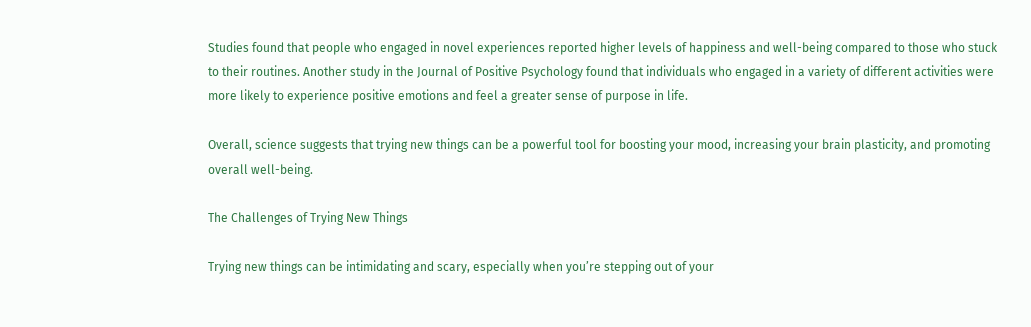Studies found that people who engaged in novel experiences reported higher levels of happiness and well-being compared to those who stuck to their routines. Another study in the Journal of Positive Psychology found that individuals who engaged in a variety of different activities were more likely to experience positive emotions and feel a greater sense of purpose in life.

Overall, science suggests that trying new things can be a powerful tool for boosting your mood, increasing your brain plasticity, and promoting overall well-being.

The Challenges of Trying New Things

Trying new things can be intimidating and scary, especially when you’re stepping out of your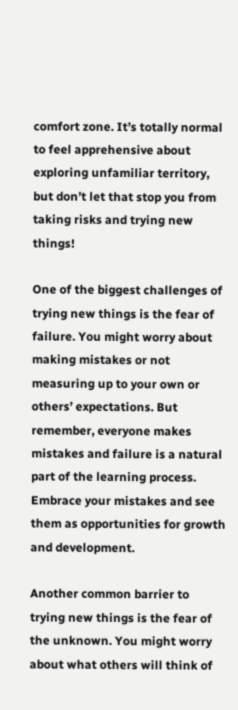comfort zone. It’s totally normal to feel apprehensive about exploring unfamiliar territory, but don’t let that stop you from taking risks and trying new things!

One of the biggest challenges of trying new things is the fear of failure. You might worry about making mistakes or not measuring up to your own or others’ expectations. But remember, everyone makes mistakes and failure is a natural part of the learning process. Embrace your mistakes and see them as opportunities for growth and development.

Another common barrier to trying new things is the fear of the unknown. You might worry about what others will think of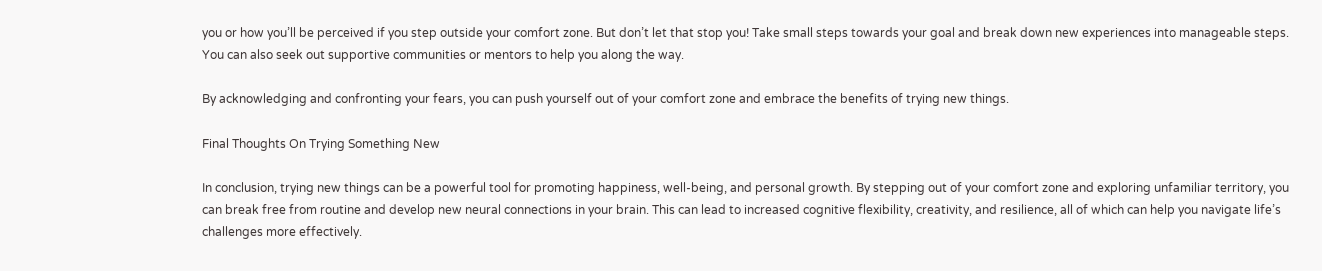you or how you’ll be perceived if you step outside your comfort zone. But don’t let that stop you! Take small steps towards your goal and break down new experiences into manageable steps. You can also seek out supportive communities or mentors to help you along the way.

By acknowledging and confronting your fears, you can push yourself out of your comfort zone and embrace the benefits of trying new things.

Final Thoughts On Trying Something New

In conclusion, trying new things can be a powerful tool for promoting happiness, well-being, and personal growth. By stepping out of your comfort zone and exploring unfamiliar territory, you can break free from routine and develop new neural connections in your brain. This can lead to increased cognitive flexibility, creativity, and resilience, all of which can help you navigate life’s challenges more effectively.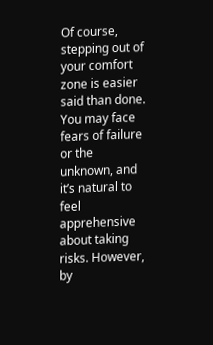Of course, stepping out of your comfort zone is easier said than done. You may face fears of failure or the unknown, and it’s natural to feel apprehensive about taking risks. However, by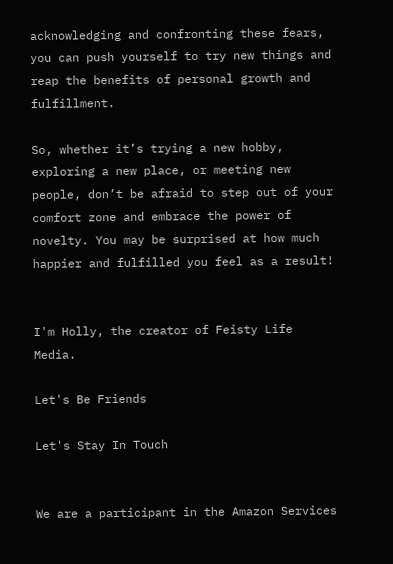acknowledging and confronting these fears, you can push yourself to try new things and reap the benefits of personal growth and fulfillment.

So, whether it’s trying a new hobby, exploring a new place, or meeting new people, don’t be afraid to step out of your comfort zone and embrace the power of novelty. You may be surprised at how much happier and fulfilled you feel as a result!


I'm Holly, the creator of Feisty Life Media.

Let's Be Friends

Let's Stay In Touch


We are a participant in the Amazon Services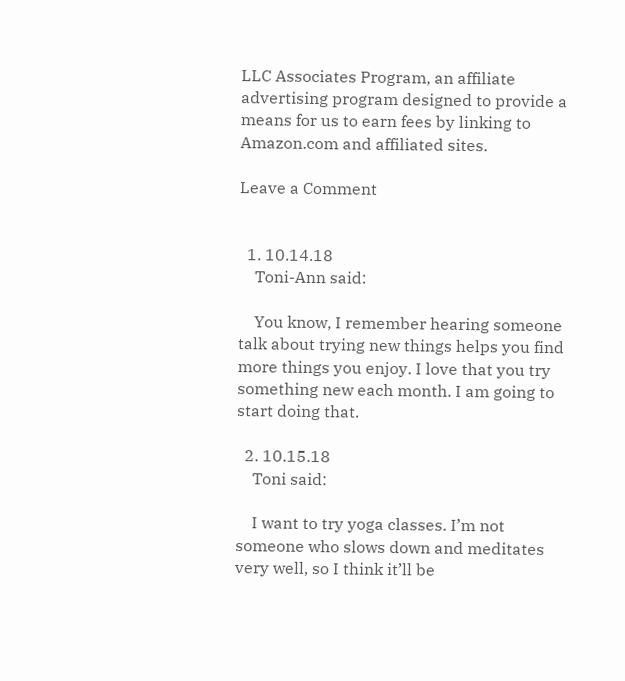LLC Associates Program, an affiliate advertising program designed to provide a means for us to earn fees by linking to Amazon.com and affiliated sites.

Leave a Comment


  1. 10.14.18
    Toni-Ann said:

    You know, I remember hearing someone talk about trying new things helps you find more things you enjoy. I love that you try something new each month. I am going to start doing that.

  2. 10.15.18
    Toni said:

    I want to try yoga classes. I’m not someone who slows down and meditates very well, so I think it’ll be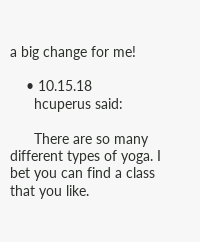a big change for me!

    • 10.15.18
      hcuperus said:

      There are so many different types of yoga. I bet you can find a class that you like.